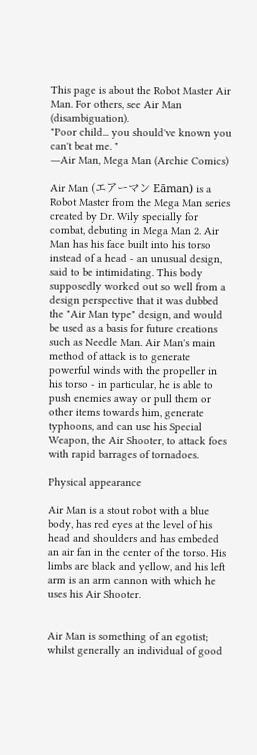This page is about the Robot Master Air Man. For others, see Air Man (disambiguation).
"Poor child... you should've known you can't beat me. "
―Air Man, Mega Man (Archie Comics)

Air Man (エアーマン Eāman) is a Robot Master from the Mega Man series created by Dr. Wily specially for combat, debuting in Mega Man 2. Air Man has his face built into his torso instead of a head - an unusual design, said to be intimidating. This body supposedly worked out so well from a design perspective that it was dubbed the "Air Man type" design, and would be used as a basis for future creations such as Needle Man. Air Man's main method of attack is to generate powerful winds with the propeller in his torso - in particular, he is able to push enemies away or pull them or other items towards him, generate typhoons, and can use his Special Weapon, the Air Shooter, to attack foes with rapid barrages of tornadoes.

Physical appearance

Air Man is a stout robot with a blue body, has red eyes at the level of his head and shoulders and has embeded an air fan in the center of the torso. His limbs are black and yellow, and his left arm is an arm cannon with which he uses his Air Shooter.


Air Man is something of an egotist; whilst generally an individual of good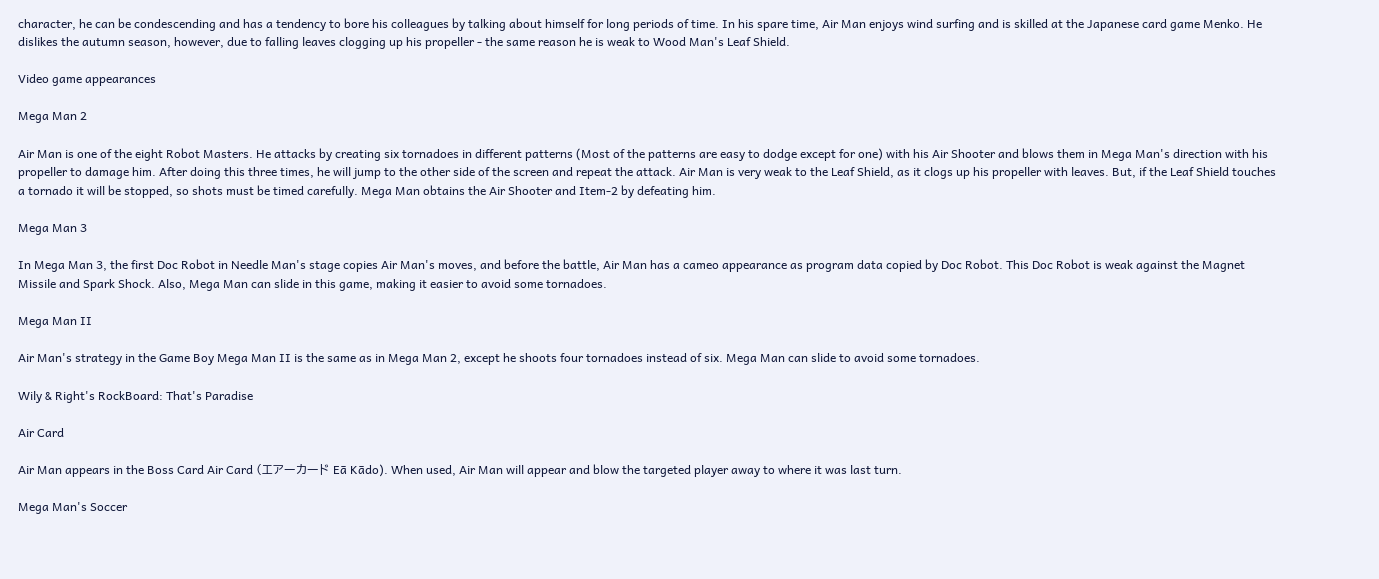character, he can be condescending and has a tendency to bore his colleagues by talking about himself for long periods of time. In his spare time, Air Man enjoys wind surfing and is skilled at the Japanese card game Menko. He dislikes the autumn season, however, due to falling leaves clogging up his propeller - the same reason he is weak to Wood Man's Leaf Shield.

Video game appearances

Mega Man 2

Air Man is one of the eight Robot Masters. He attacks by creating six tornadoes in different patterns (Most of the patterns are easy to dodge except for one) with his Air Shooter and blows them in Mega Man's direction with his propeller to damage him. After doing this three times, he will jump to the other side of the screen and repeat the attack. Air Man is very weak to the Leaf Shield, as it clogs up his propeller with leaves. But, if the Leaf Shield touches a tornado it will be stopped, so shots must be timed carefully. Mega Man obtains the Air Shooter and Item-2 by defeating him.

Mega Man 3

In Mega Man 3, the first Doc Robot in Needle Man's stage copies Air Man's moves, and before the battle, Air Man has a cameo appearance as program data copied by Doc Robot. This Doc Robot is weak against the Magnet Missile and Spark Shock. Also, Mega Man can slide in this game, making it easier to avoid some tornadoes.

Mega Man II

Air Man's strategy in the Game Boy Mega Man II is the same as in Mega Man 2, except he shoots four tornadoes instead of six. Mega Man can slide to avoid some tornadoes.

Wily & Right's RockBoard: That's Paradise

Air Card

Air Man appears in the Boss Card Air Card (エアーカード Eā Kādo). When used, Air Man will appear and blow the targeted player away to where it was last turn.

Mega Man's Soccer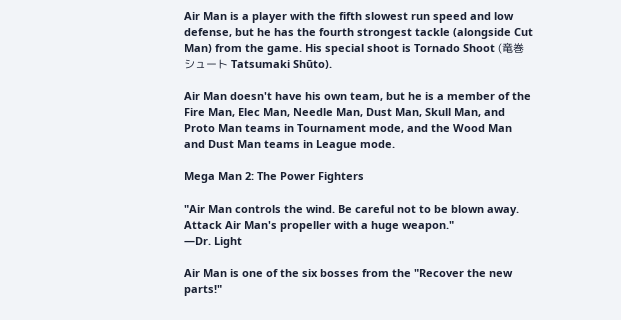Air Man is a player with the fifth slowest run speed and low defense, but he has the fourth strongest tackle (alongside Cut Man) from the game. His special shoot is Tornado Shoot (竜巻シュート Tatsumaki Shūto).

Air Man doesn't have his own team, but he is a member of the Fire Man, Elec Man, Needle Man, Dust Man, Skull Man, and Proto Man teams in Tournament mode, and the Wood Man and Dust Man teams in League mode.

Mega Man 2: The Power Fighters

"Air Man controls the wind. Be careful not to be blown away. Attack Air Man's propeller with a huge weapon."
—Dr. Light

Air Man is one of the six bosses from the "Recover the new parts!"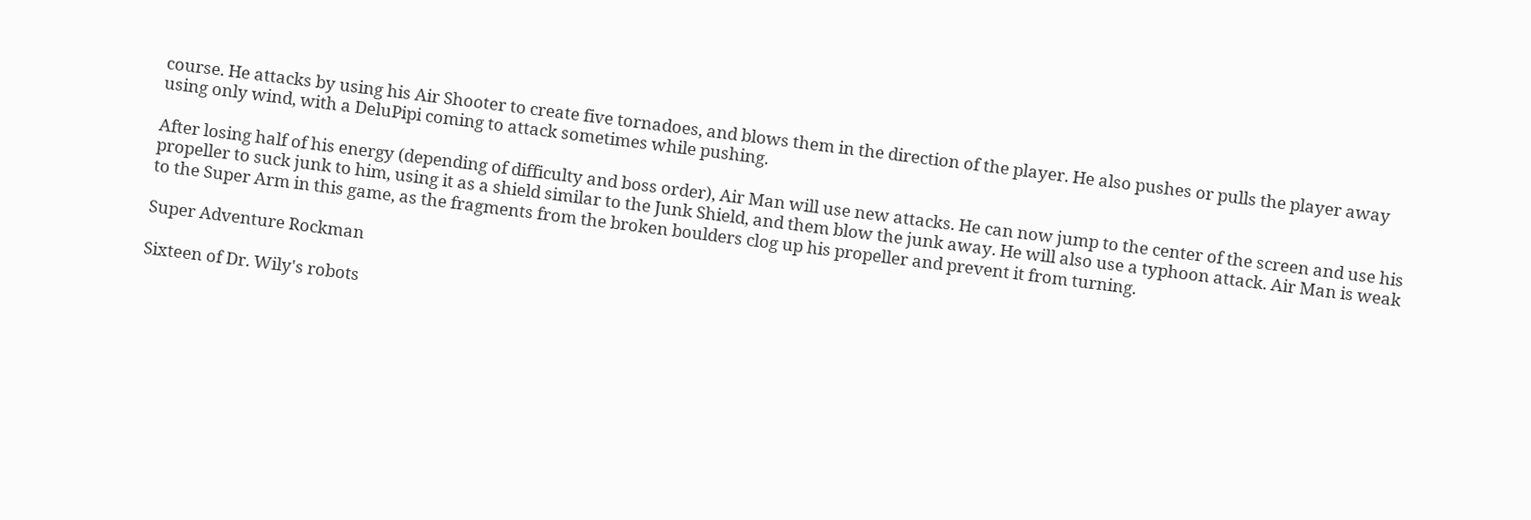course. He attacks by using his Air Shooter to create five tornadoes, and blows them in the direction of the player. He also pushes or pulls the player away using only wind, with a DeluPipi coming to attack sometimes while pushing.

After losing half of his energy (depending of difficulty and boss order), Air Man will use new attacks. He can now jump to the center of the screen and use his propeller to suck junk to him, using it as a shield similar to the Junk Shield, and them blow the junk away. He will also use a typhoon attack. Air Man is weak to the Super Arm in this game, as the fragments from the broken boulders clog up his propeller and prevent it from turning.

Super Adventure Rockman

Sixteen of Dr. Wily's robots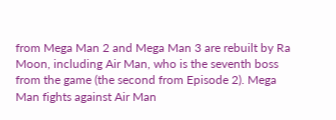from Mega Man 2 and Mega Man 3 are rebuilt by Ra Moon, including Air Man, who is the seventh boss from the game (the second from Episode 2). Mega Man fights against Air Man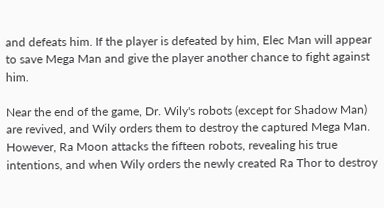and defeats him. If the player is defeated by him, Elec Man will appear to save Mega Man and give the player another chance to fight against him.

Near the end of the game, Dr. Wily's robots (except for Shadow Man) are revived, and Wily orders them to destroy the captured Mega Man. However, Ra Moon attacks the fifteen robots, revealing his true intentions, and when Wily orders the newly created Ra Thor to destroy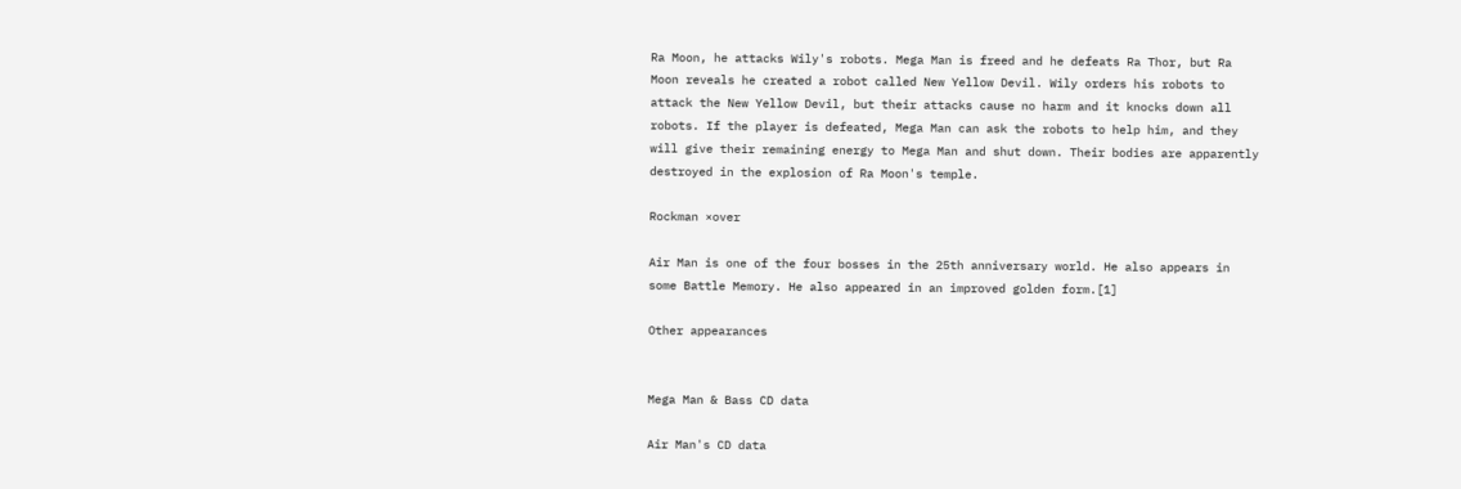Ra Moon, he attacks Wily's robots. Mega Man is freed and he defeats Ra Thor, but Ra Moon reveals he created a robot called New Yellow Devil. Wily orders his robots to attack the New Yellow Devil, but their attacks cause no harm and it knocks down all robots. If the player is defeated, Mega Man can ask the robots to help him, and they will give their remaining energy to Mega Man and shut down. Their bodies are apparently destroyed in the explosion of Ra Moon's temple.

Rockman ×over

Air Man is one of the four bosses in the 25th anniversary world. He also appears in some Battle Memory. He also appeared in an improved golden form.[1]

Other appearances


Mega Man & Bass CD data

Air Man's CD data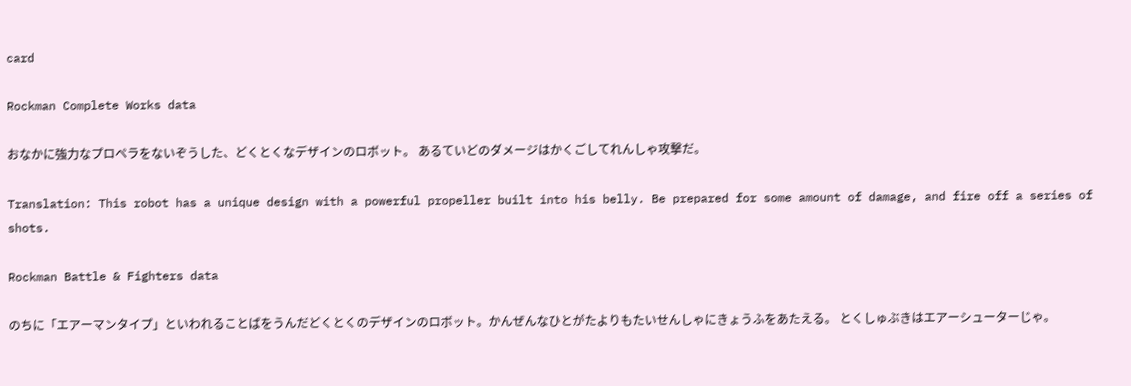card

Rockman Complete Works data

おなかに強力なプロペラをないぞうした、どくとくなデザインのロボット。 あるていどのダメージはかくごしてれんしゃ攻撃だ。

Translation: This robot has a unique design with a powerful propeller built into his belly. Be prepared for some amount of damage, and fire off a series of shots.

Rockman Battle & Fighters data

のちに「エアーマンタイプ」といわれることばをうんだどくとくのデザインのロボット。かんぜんなひとがたよりもたいせんしゃにきょうふをあたえる。 とくしゅぶきはエアーシューターじゃ。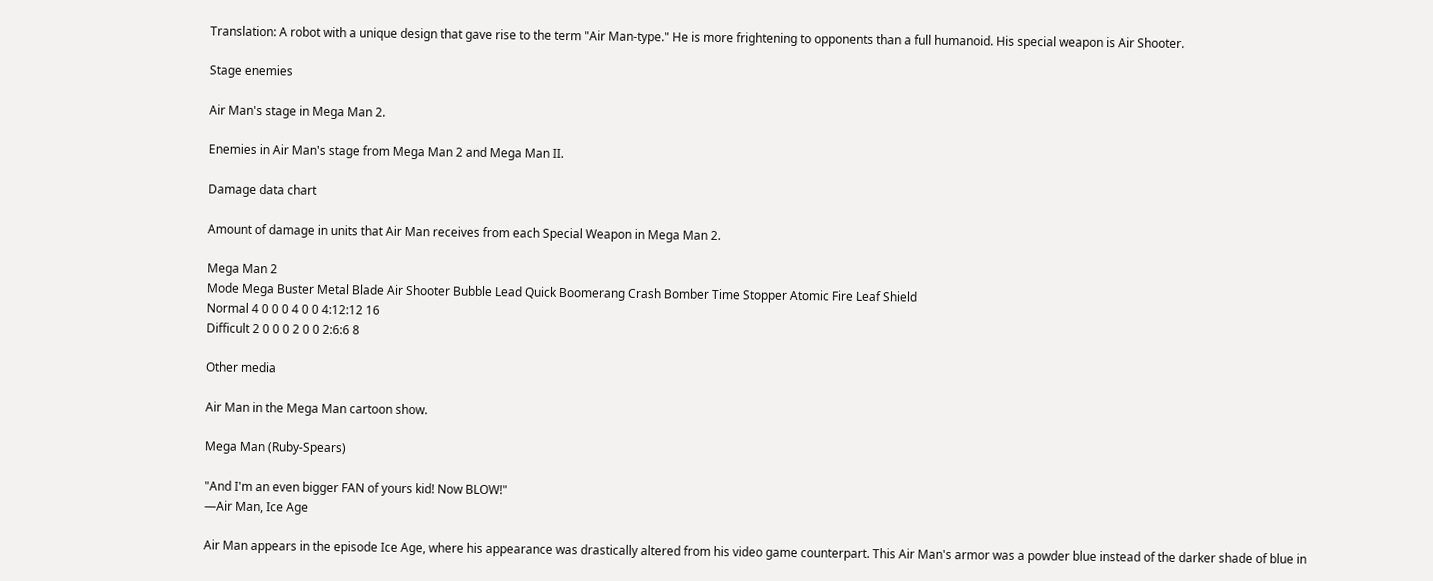Translation: A robot with a unique design that gave rise to the term "Air Man-type." He is more frightening to opponents than a full humanoid. His special weapon is Air Shooter.

Stage enemies

Air Man's stage in Mega Man 2.

Enemies in Air Man's stage from Mega Man 2 and Mega Man II.

Damage data chart

Amount of damage in units that Air Man receives from each Special Weapon in Mega Man 2.

Mega Man 2
Mode Mega Buster Metal Blade Air Shooter Bubble Lead Quick Boomerang Crash Bomber Time Stopper Atomic Fire Leaf Shield
Normal 4 0 0 0 4 0 0 4:12:12 16
Difficult 2 0 0 0 2 0 0 2:6:6 8

Other media

Air Man in the Mega Man cartoon show.

Mega Man (Ruby-Spears)

"And I'm an even bigger FAN of yours kid! Now BLOW!"
―Air Man, Ice Age

Air Man appears in the episode Ice Age, where his appearance was drastically altered from his video game counterpart. This Air Man's armor was a powder blue instead of the darker shade of blue in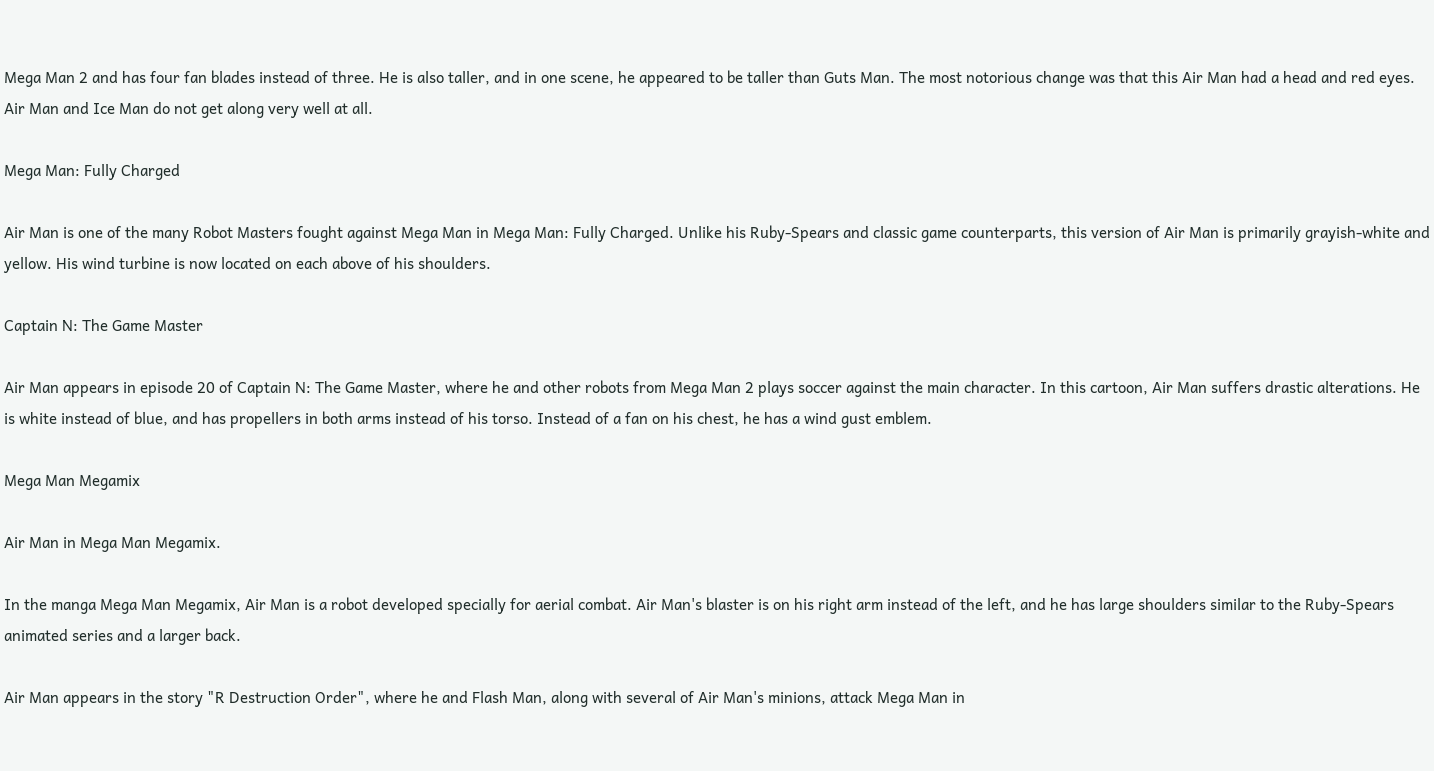Mega Man 2 and has four fan blades instead of three. He is also taller, and in one scene, he appeared to be taller than Guts Man. The most notorious change was that this Air Man had a head and red eyes. Air Man and Ice Man do not get along very well at all.

Mega Man: Fully Charged

Air Man is one of the many Robot Masters fought against Mega Man in Mega Man: Fully Charged. Unlike his Ruby-Spears and classic game counterparts, this version of Air Man is primarily grayish-white and yellow. His wind turbine is now located on each above of his shoulders.

Captain N: The Game Master

Air Man appears in episode 20 of Captain N: The Game Master, where he and other robots from Mega Man 2 plays soccer against the main character. In this cartoon, Air Man suffers drastic alterations. He is white instead of blue, and has propellers in both arms instead of his torso. Instead of a fan on his chest, he has a wind gust emblem.

Mega Man Megamix

Air Man in Mega Man Megamix.

In the manga Mega Man Megamix, Air Man is a robot developed specially for aerial combat. Air Man's blaster is on his right arm instead of the left, and he has large shoulders similar to the Ruby-Spears animated series and a larger back.

Air Man appears in the story "R Destruction Order", where he and Flash Man, along with several of Air Man's minions, attack Mega Man in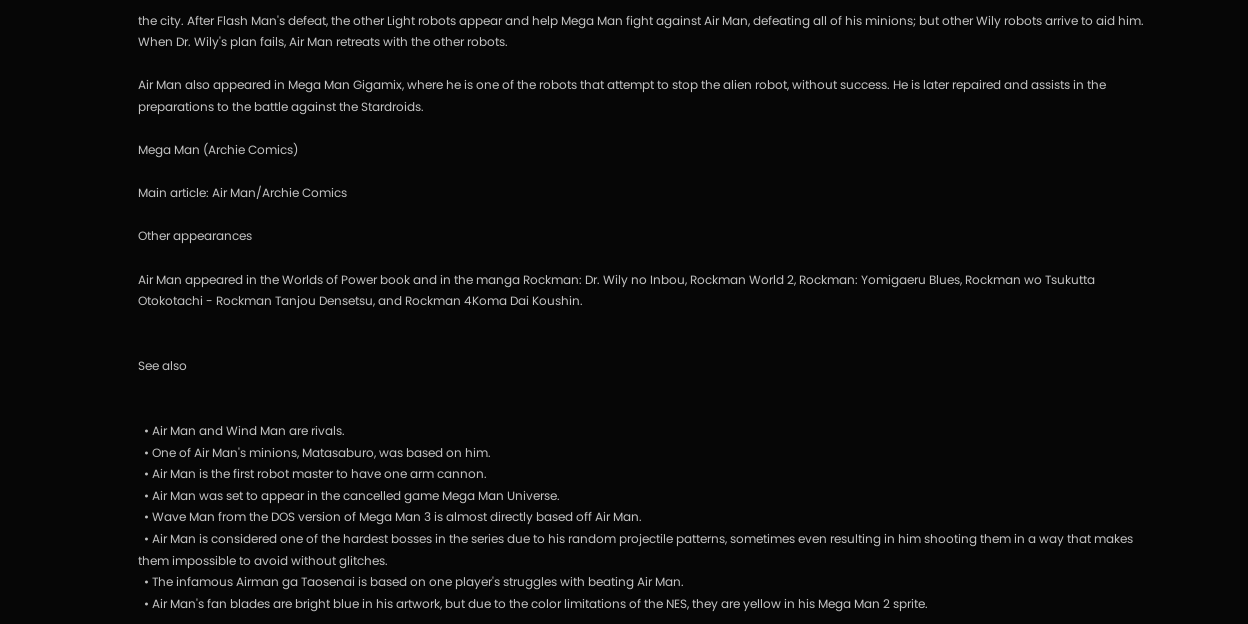the city. After Flash Man's defeat, the other Light robots appear and help Mega Man fight against Air Man, defeating all of his minions; but other Wily robots arrive to aid him. When Dr. Wily's plan fails, Air Man retreats with the other robots.

Air Man also appeared in Mega Man Gigamix, where he is one of the robots that attempt to stop the alien robot, without success. He is later repaired and assists in the preparations to the battle against the Stardroids.

Mega Man (Archie Comics)

Main article: Air Man/Archie Comics

Other appearances

Air Man appeared in the Worlds of Power book and in the manga Rockman: Dr. Wily no Inbou, Rockman World 2, Rockman: Yomigaeru Blues, Rockman wo Tsukutta Otokotachi - Rockman Tanjou Densetsu, and Rockman 4Koma Dai Koushin.


See also


  • Air Man and Wind Man are rivals.
  • One of Air Man's minions, Matasaburo, was based on him.
  • Air Man is the first robot master to have one arm cannon.
  • Air Man was set to appear in the cancelled game Mega Man Universe.
  • Wave Man from the DOS version of Mega Man 3 is almost directly based off Air Man.
  • Air Man is considered one of the hardest bosses in the series due to his random projectile patterns, sometimes even resulting in him shooting them in a way that makes them impossible to avoid without glitches.
  • The infamous Airman ga Taosenai is based on one player's struggles with beating Air Man.
  • Air Man's fan blades are bright blue in his artwork, but due to the color limitations of the NES, they are yellow in his Mega Man 2 sprite.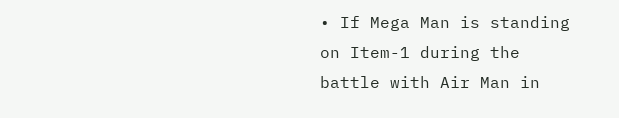• If Mega Man is standing on Item-1 during the battle with Air Man in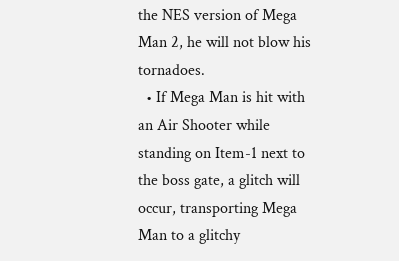the NES version of Mega Man 2, he will not blow his tornadoes.
  • If Mega Man is hit with an Air Shooter while standing on Item-1 next to the boss gate, a glitch will occur, transporting Mega Man to a glitchy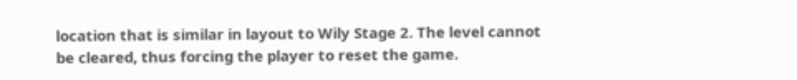location that is similar in layout to Wily Stage 2. The level cannot be cleared, thus forcing the player to reset the game.